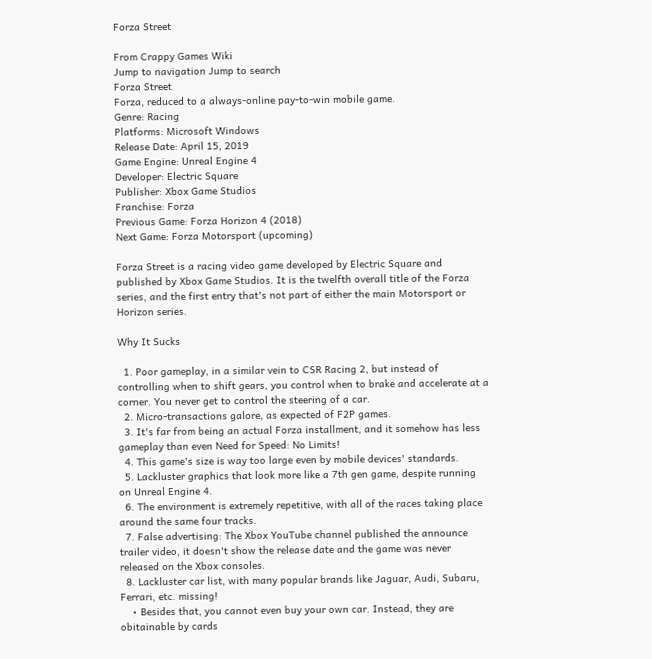Forza Street

From Crappy Games Wiki
Jump to navigation Jump to search
Forza Street
Forza, reduced to a always-online pay-to-win mobile game.
Genre: Racing
Platforms: Microsoft Windows
Release Date: April 15, 2019
Game Engine: Unreal Engine 4
Developer: Electric Square
Publisher: Xbox Game Studios
Franchise: Forza
Previous Game: Forza Horizon 4 (2018)
Next Game: Forza Motorsport (upcoming)

Forza Street is a racing video game developed by Electric Square and published by Xbox Game Studios. It is the twelfth overall title of the Forza series, and the first entry that's not part of either the main Motorsport or Horizon series.

Why It Sucks

  1. Poor gameplay, in a similar vein to CSR Racing 2, but instead of controlling when to shift gears, you control when to brake and accelerate at a corner. You never get to control the steering of a car.
  2. Micro-transactions galore, as expected of F2P games.
  3. It's far from being an actual Forza installment, and it somehow has less gameplay than even Need for Speed: No Limits!
  4. This game's size is way too large even by mobile devices' standards.
  5. Lackluster graphics that look more like a 7th gen game, despite running on Unreal Engine 4.
  6. The environment is extremely repetitive, with all of the races taking place around the same four tracks.
  7. False advertising: The Xbox YouTube channel published the announce trailer video, it doesn't show the release date and the game was never released on the Xbox consoles.
  8. Lackluster car list, with many popular brands like Jaguar, Audi, Subaru, Ferrari, etc. missing!
    • Besides that, you cannot even buy your own car. Instead, they are obitainable by cards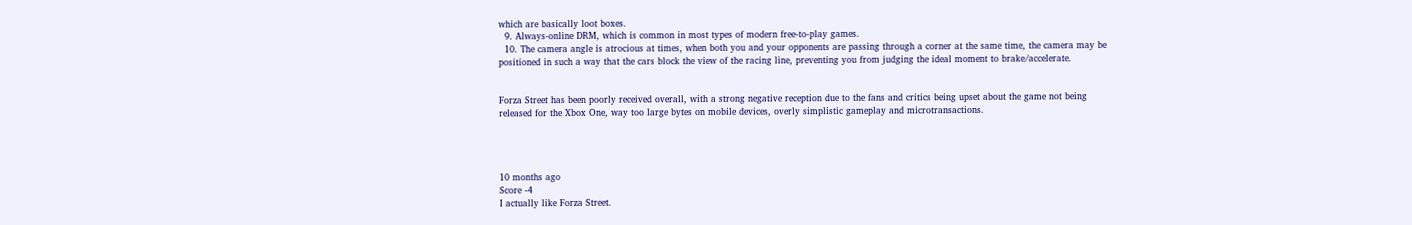which are basically loot boxes.
  9. Always-online DRM, which is common in most types of modern free-to-play games.
  10. The camera angle is atrocious at times, when both you and your opponents are passing through a corner at the same time, the camera may be positioned in such a way that the cars block the view of the racing line, preventing you from judging the ideal moment to brake/accelerate.


Forza Street has been poorly received overall, with a strong negative reception due to the fans and critics being upset about the game not being released for the Xbox One, way too large bytes on mobile devices, overly simplistic gameplay and microtransactions.




10 months ago
Score -4
I actually like Forza Street.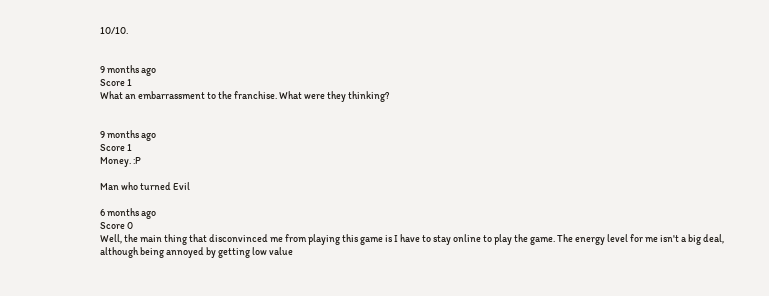10/10.


9 months ago
Score 1
What an embarrassment to the franchise. What were they thinking?


9 months ago
Score 1
Money. :P

Man who turned Evil

6 months ago
Score 0
Well, the main thing that disconvinced me from playing this game is I have to stay online to play the game. The energy level for me isn't a big deal, although being annoyed by getting low value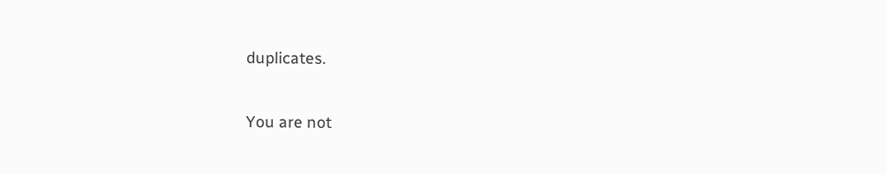duplicates.

You are not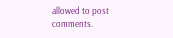allowed to post comments.